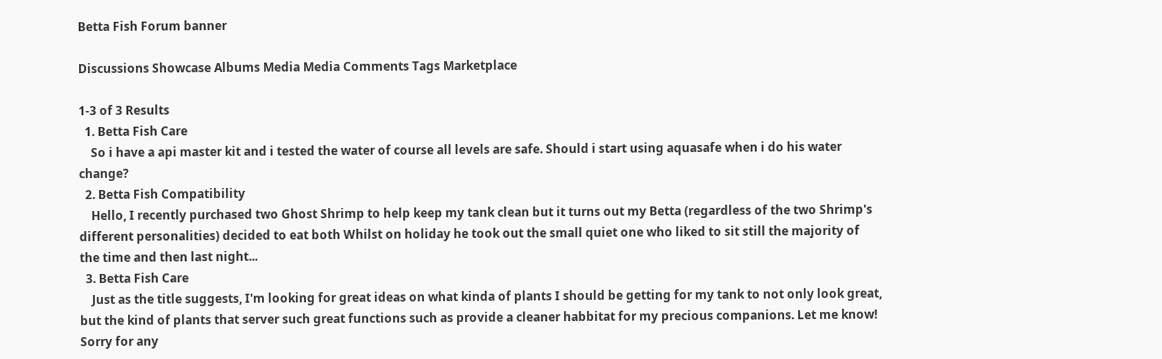Betta Fish Forum banner

Discussions Showcase Albums Media Media Comments Tags Marketplace

1-3 of 3 Results
  1. Betta Fish Care
    So i have a api master kit and i tested the water of course all levels are safe. Should i start using aquasafe when i do his water change?
  2. Betta Fish Compatibility
    Hello, I recently purchased two Ghost Shrimp to help keep my tank clean but it turns out my Betta (regardless of the two Shrimp's different personalities) decided to eat both Whilst on holiday he took out the small quiet one who liked to sit still the majority of the time and then last night...
  3. Betta Fish Care
    Just as the title suggests, I'm looking for great ideas on what kinda of plants I should be getting for my tank to not only look great, but the kind of plants that server such great functions such as provide a cleaner habbitat for my precious companions. Let me know! Sorry for any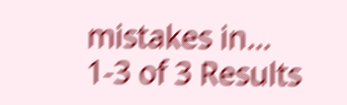mistakes in...
1-3 of 3 Results